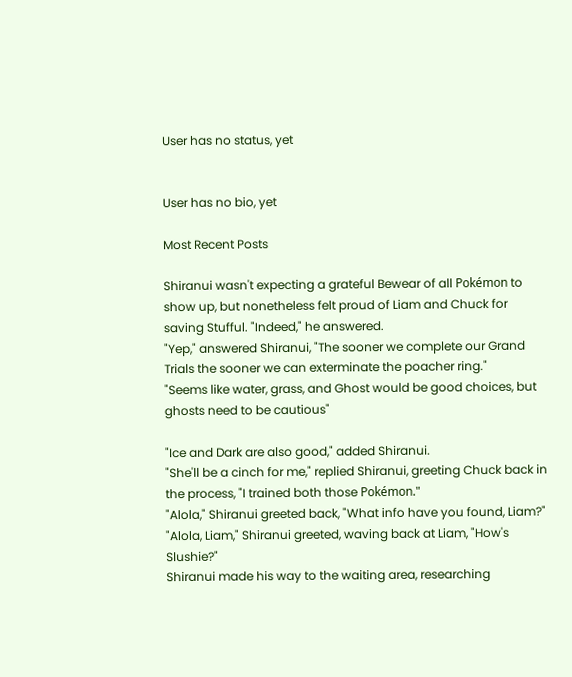User has no status, yet


User has no bio, yet

Most Recent Posts

Shiranui wasn't expecting a grateful Bewear of all Pokémon to show up, but nonetheless felt proud of Liam and Chuck for saving Stufful. "Indeed," he answered.
"Yep," answered Shiranui, "The sooner we complete our Grand Trials the sooner we can exterminate the poacher ring."
"Seems like water, grass, and Ghost would be good choices, but ghosts need to be cautious"

"Ice and Dark are also good," added Shiranui.
"She'll be a cinch for me," replied Shiranui, greeting Chuck back in the process, "I trained both those Pokémon."
"Alola," Shiranui greeted back, "What info have you found, Liam?"
"Alola, Liam," Shiranui greeted, waving back at Liam, "How's Slushie?"
Shiranui made his way to the waiting area, researching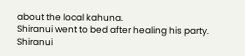about the local kahuna.
Shiranui went to bed after healing his party.
Shiranui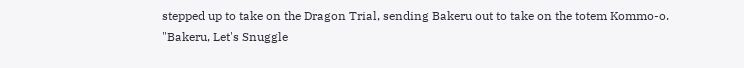stepped up to take on the Dragon Trial, sending Bakeru out to take on the totem Kommo-o. "Bakeru, Let's Snuggle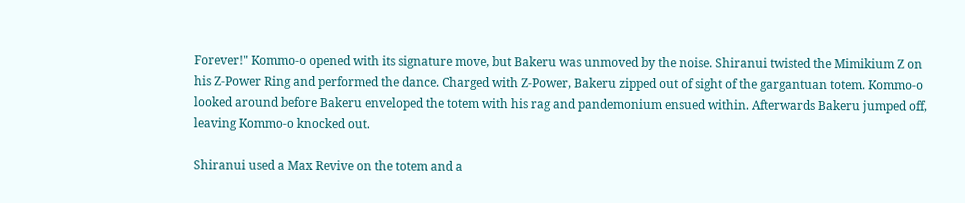Forever!" Kommo-o opened with its signature move, but Bakeru was unmoved by the noise. Shiranui twisted the Mimikium Z on his Z-Power Ring and performed the dance. Charged with Z-Power, Bakeru zipped out of sight of the gargantuan totem. Kommo-o looked around before Bakeru enveloped the totem with his rag and pandemonium ensued within. Afterwards Bakeru jumped off, leaving Kommo-o knocked out.

Shiranui used a Max Revive on the totem and a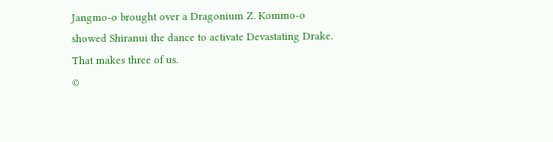Jangmo-o brought over a Dragonium Z. Kommo-o showed Shiranui the dance to activate Devastating Drake.
That makes three of us.
©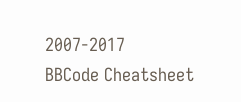2007-2017
BBCode Cheatsheet